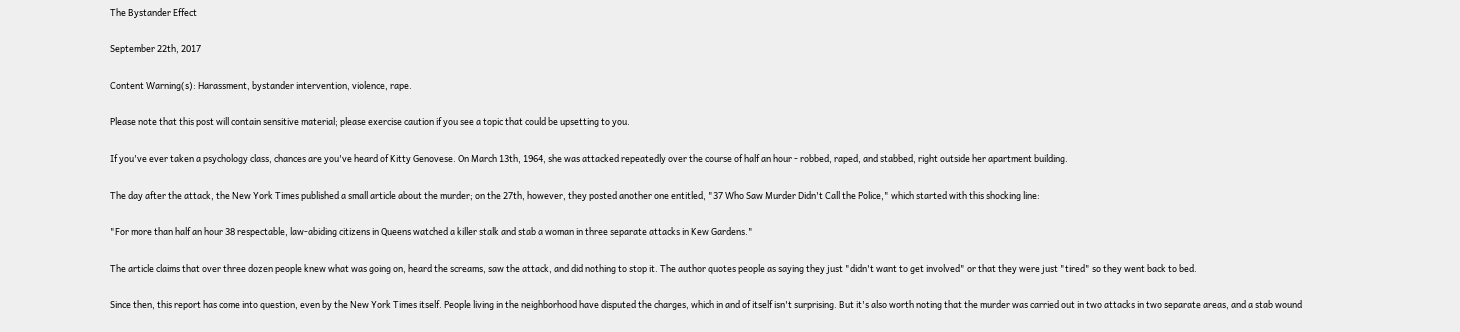The Bystander Effect

September 22th, 2017

Content Warning(s): Harassment, bystander intervention, violence, rape.

Please note that this post will contain sensitive material; please exercise caution if you see a topic that could be upsetting to you.

If you've ever taken a psychology class, chances are you've heard of Kitty Genovese. On March 13th, 1964, she was attacked repeatedly over the course of half an hour - robbed, raped, and stabbed, right outside her apartment building.

The day after the attack, the New York Times published a small article about the murder; on the 27th, however, they posted another one entitled, "37 Who Saw Murder Didn't Call the Police," which started with this shocking line:

"For more than half an hour 38 respectable, law-abiding citizens in Queens watched a killer stalk and stab a woman in three separate attacks in Kew Gardens."

The article claims that over three dozen people knew what was going on, heard the screams, saw the attack, and did nothing to stop it. The author quotes people as saying they just "didn't want to get involved" or that they were just "tired" so they went back to bed.

Since then, this report has come into question, even by the New York Times itself. People living in the neighborhood have disputed the charges, which in and of itself isn't surprising. But it's also worth noting that the murder was carried out in two attacks in two separate areas, and a stab wound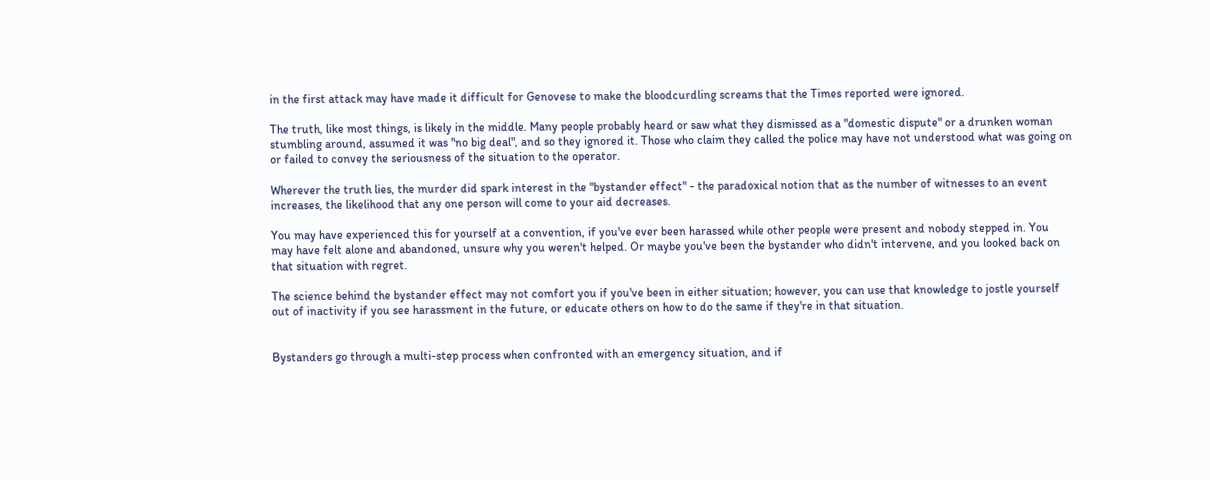in the first attack may have made it difficult for Genovese to make the bloodcurdling screams that the Times reported were ignored.

The truth, like most things, is likely in the middle. Many people probably heard or saw what they dismissed as a "domestic dispute" or a drunken woman stumbling around, assumed it was "no big deal", and so they ignored it. Those who claim they called the police may have not understood what was going on or failed to convey the seriousness of the situation to the operator.

Wherever the truth lies, the murder did spark interest in the "bystander effect" - the paradoxical notion that as the number of witnesses to an event increases, the likelihood that any one person will come to your aid decreases.

You may have experienced this for yourself at a convention, if you've ever been harassed while other people were present and nobody stepped in. You may have felt alone and abandoned, unsure why you weren't helped. Or maybe you've been the bystander who didn't intervene, and you looked back on that situation with regret.

The science behind the bystander effect may not comfort you if you've been in either situation; however, you can use that knowledge to jostle yourself out of inactivity if you see harassment in the future, or educate others on how to do the same if they're in that situation.


Bystanders go through a multi-step process when confronted with an emergency situation, and if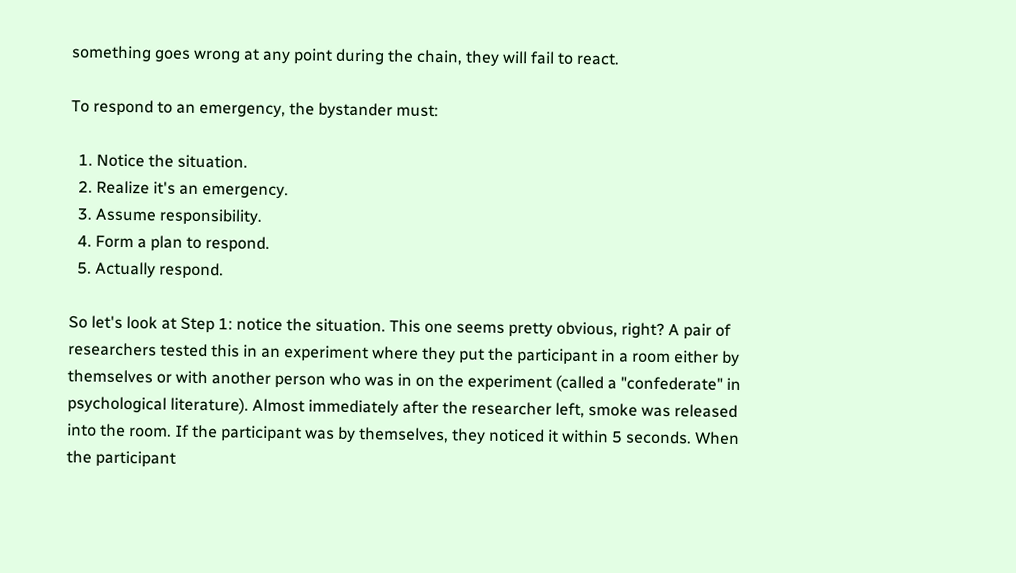something goes wrong at any point during the chain, they will fail to react.

To respond to an emergency, the bystander must:

  1. Notice the situation.
  2. Realize it's an emergency.
  3. Assume responsibility.
  4. Form a plan to respond.
  5. Actually respond.

So let's look at Step 1: notice the situation. This one seems pretty obvious, right? A pair of researchers tested this in an experiment where they put the participant in a room either by themselves or with another person who was in on the experiment (called a "confederate" in psychological literature). Almost immediately after the researcher left, smoke was released into the room. If the participant was by themselves, they noticed it within 5 seconds. When the participant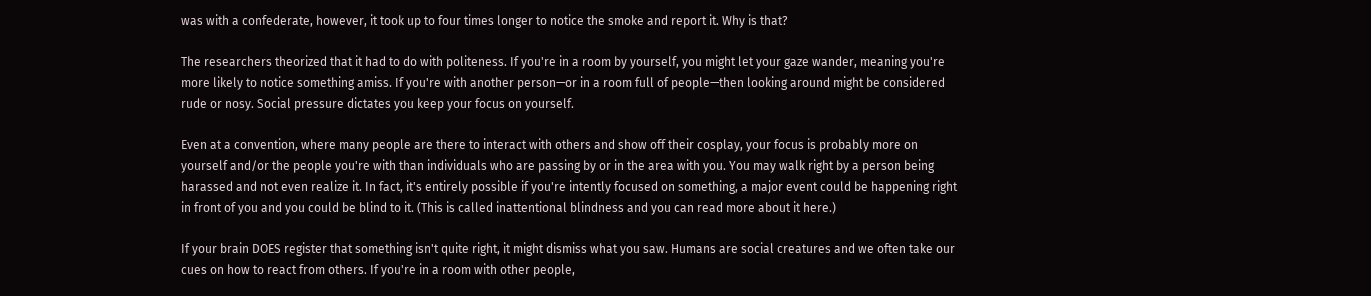was with a confederate, however, it took up to four times longer to notice the smoke and report it. Why is that?

The researchers theorized that it had to do with politeness. If you're in a room by yourself, you might let your gaze wander, meaning you're more likely to notice something amiss. If you're with another person—or in a room full of people—then looking around might be considered rude or nosy. Social pressure dictates you keep your focus on yourself.

Even at a convention, where many people are there to interact with others and show off their cosplay, your focus is probably more on yourself and/or the people you're with than individuals who are passing by or in the area with you. You may walk right by a person being harassed and not even realize it. In fact, it's entirely possible if you're intently focused on something, a major event could be happening right in front of you and you could be blind to it. (This is called inattentional blindness and you can read more about it here.)

If your brain DOES register that something isn't quite right, it might dismiss what you saw. Humans are social creatures and we often take our cues on how to react from others. If you're in a room with other people,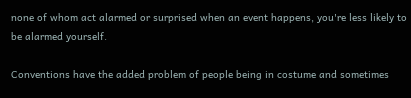none of whom act alarmed or surprised when an event happens, you're less likely to be alarmed yourself.

Conventions have the added problem of people being in costume and sometimes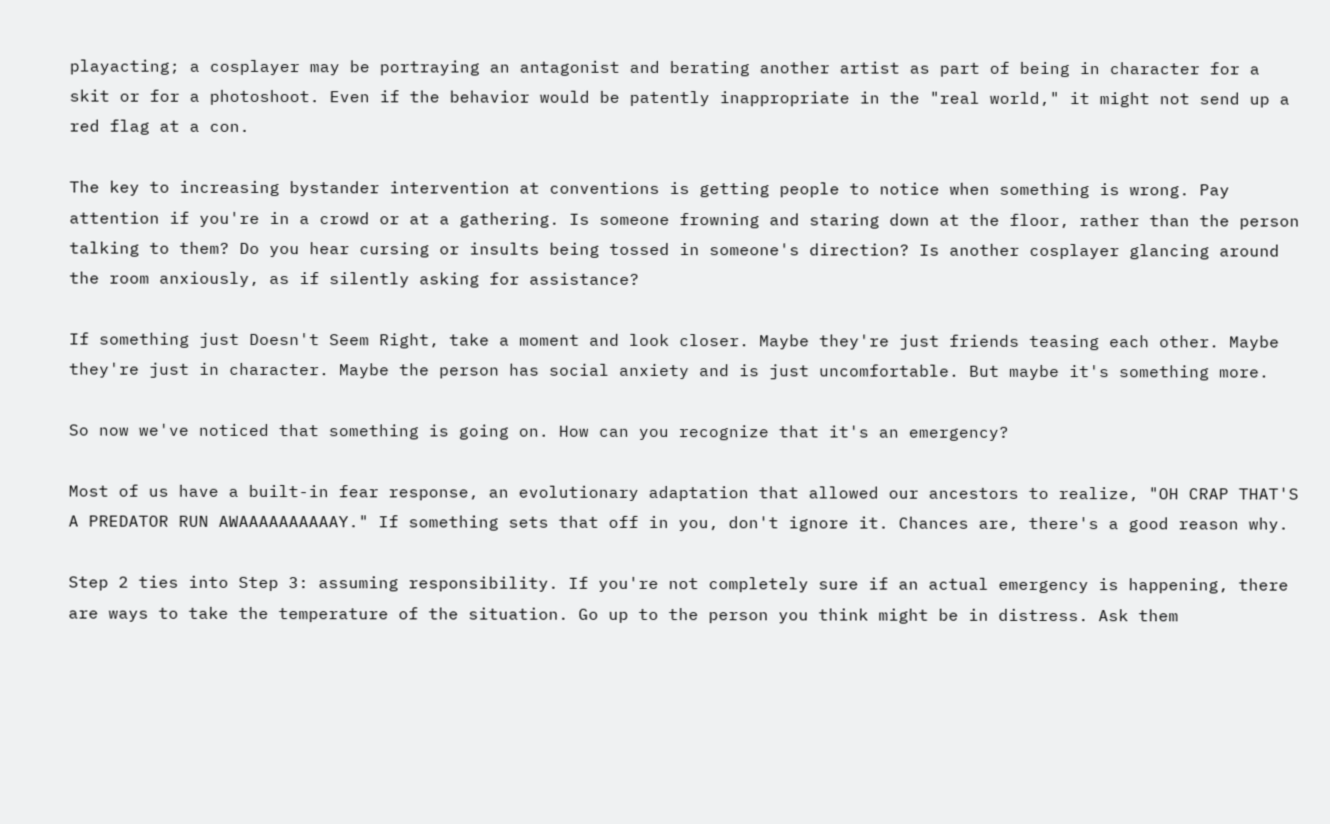playacting; a cosplayer may be portraying an antagonist and berating another artist as part of being in character for a skit or for a photoshoot. Even if the behavior would be patently inappropriate in the "real world," it might not send up a red flag at a con.

The key to increasing bystander intervention at conventions is getting people to notice when something is wrong. Pay attention if you're in a crowd or at a gathering. Is someone frowning and staring down at the floor, rather than the person talking to them? Do you hear cursing or insults being tossed in someone's direction? Is another cosplayer glancing around the room anxiously, as if silently asking for assistance?

If something just Doesn't Seem Right, take a moment and look closer. Maybe they're just friends teasing each other. Maybe they're just in character. Maybe the person has social anxiety and is just uncomfortable. But maybe it's something more.

So now we've noticed that something is going on. How can you recognize that it's an emergency?

Most of us have a built-in fear response, an evolutionary adaptation that allowed our ancestors to realize, "OH CRAP THAT'S A PREDATOR RUN AWAAAAAAAAAAY." If something sets that off in you, don't ignore it. Chances are, there's a good reason why.

Step 2 ties into Step 3: assuming responsibility. If you're not completely sure if an actual emergency is happening, there are ways to take the temperature of the situation. Go up to the person you think might be in distress. Ask them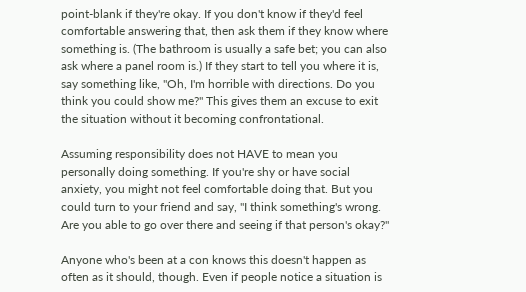point-blank if they're okay. If you don't know if they'd feel comfortable answering that, then ask them if they know where something is. (The bathroom is usually a safe bet; you can also ask where a panel room is.) If they start to tell you where it is, say something like, "Oh, I'm horrible with directions. Do you think you could show me?" This gives them an excuse to exit the situation without it becoming confrontational.

Assuming responsibility does not HAVE to mean you personally doing something. If you're shy or have social anxiety, you might not feel comfortable doing that. But you could turn to your friend and say, "I think something's wrong. Are you able to go over there and seeing if that person's okay?"

Anyone who's been at a con knows this doesn't happen as often as it should, though. Even if people notice a situation is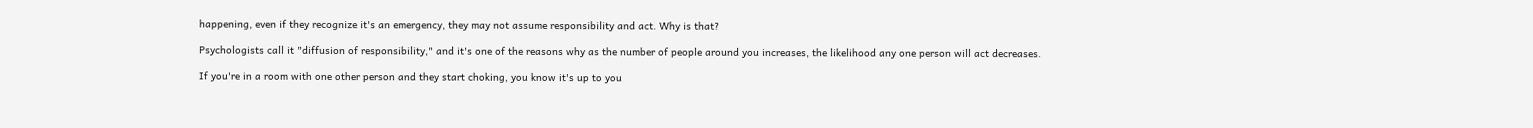happening, even if they recognize it's an emergency, they may not assume responsibility and act. Why is that?

Psychologists call it "diffusion of responsibility," and it's one of the reasons why as the number of people around you increases, the likelihood any one person will act decreases.

If you're in a room with one other person and they start choking, you know it's up to you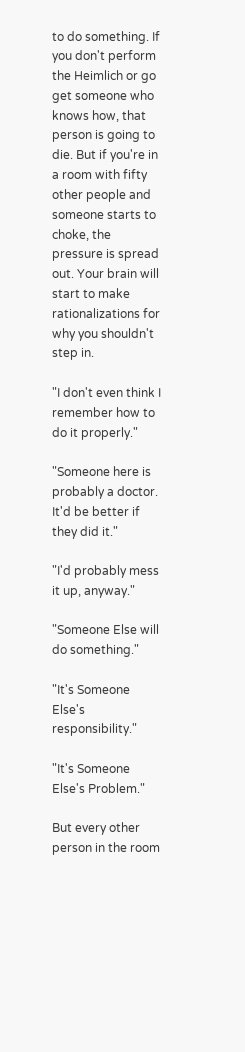to do something. If you don't perform the Heimlich or go get someone who knows how, that person is going to die. But if you're in a room with fifty other people and someone starts to choke, the pressure is spread out. Your brain will start to make rationalizations for why you shouldn't step in.

"I don't even think I remember how to do it properly."

"Someone here is probably a doctor. It'd be better if they did it."

"I'd probably mess it up, anyway."

"Someone Else will do something."

"It's Someone Else's responsibility."

"It's Someone Else's Problem."

But every other person in the room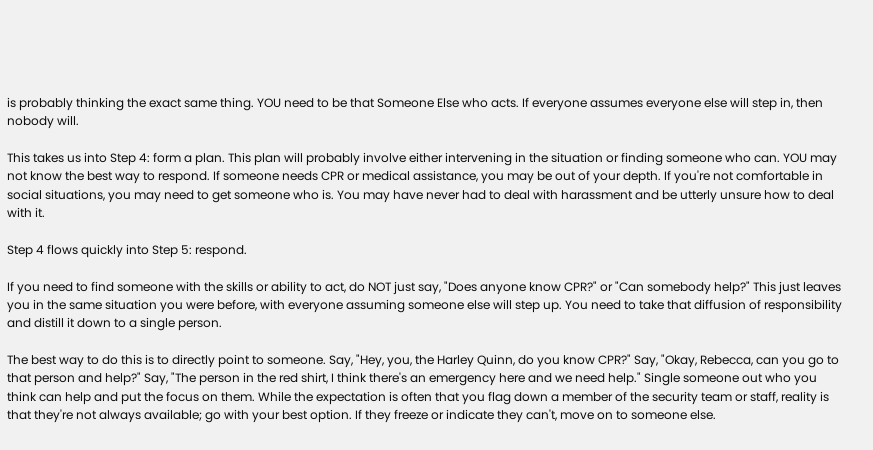is probably thinking the exact same thing. YOU need to be that Someone Else who acts. If everyone assumes everyone else will step in, then nobody will.

This takes us into Step 4: form a plan. This plan will probably involve either intervening in the situation or finding someone who can. YOU may not know the best way to respond. If someone needs CPR or medical assistance, you may be out of your depth. If you're not comfortable in social situations, you may need to get someone who is. You may have never had to deal with harassment and be utterly unsure how to deal with it.

Step 4 flows quickly into Step 5: respond.

If you need to find someone with the skills or ability to act, do NOT just say, "Does anyone know CPR?" or "Can somebody help?" This just leaves you in the same situation you were before, with everyone assuming someone else will step up. You need to take that diffusion of responsibility and distill it down to a single person.

The best way to do this is to directly point to someone. Say, "Hey, you, the Harley Quinn, do you know CPR?" Say, "Okay, Rebecca, can you go to that person and help?" Say, "The person in the red shirt, I think there's an emergency here and we need help." Single someone out who you think can help and put the focus on them. While the expectation is often that you flag down a member of the security team or staff, reality is that they're not always available; go with your best option. If they freeze or indicate they can't, move on to someone else.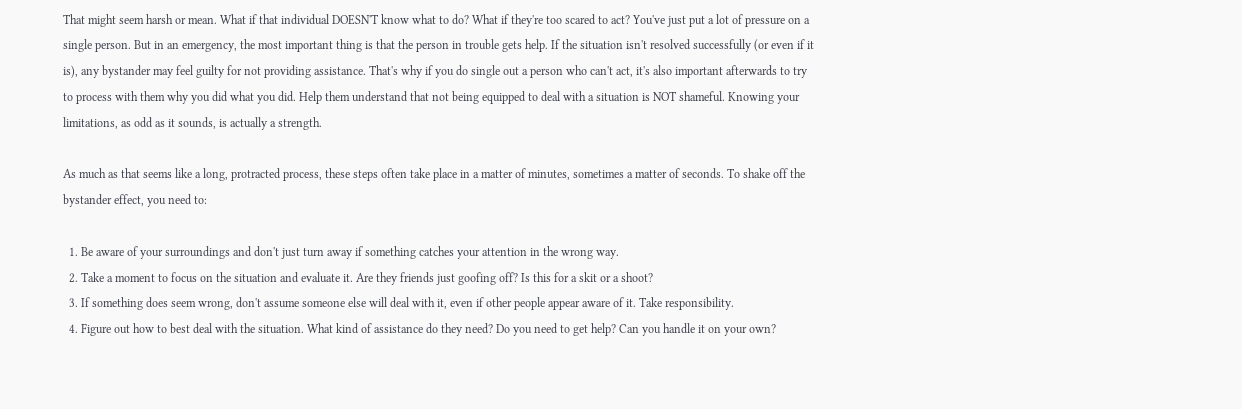That might seem harsh or mean. What if that individual DOESN'T know what to do? What if they're too scared to act? You've just put a lot of pressure on a single person. But in an emergency, the most important thing is that the person in trouble gets help. If the situation isn't resolved successfully (or even if it is), any bystander may feel guilty for not providing assistance. That's why if you do single out a person who can't act, it's also important afterwards to try to process with them why you did what you did. Help them understand that not being equipped to deal with a situation is NOT shameful. Knowing your limitations, as odd as it sounds, is actually a strength.

As much as that seems like a long, protracted process, these steps often take place in a matter of minutes, sometimes a matter of seconds. To shake off the bystander effect, you need to:

  1. Be aware of your surroundings and don't just turn away if something catches your attention in the wrong way.
  2. Take a moment to focus on the situation and evaluate it. Are they friends just goofing off? Is this for a skit or a shoot?
  3. If something does seem wrong, don't assume someone else will deal with it, even if other people appear aware of it. Take responsibility.
  4. Figure out how to best deal with the situation. What kind of assistance do they need? Do you need to get help? Can you handle it on your own?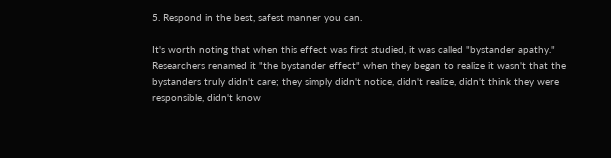5. Respond in the best, safest manner you can.

It's worth noting that when this effect was first studied, it was called "bystander apathy." Researchers renamed it "the bystander effect" when they began to realize it wasn't that the bystanders truly didn't care; they simply didn't notice, didn't realize, didn't think they were responsible, didn't know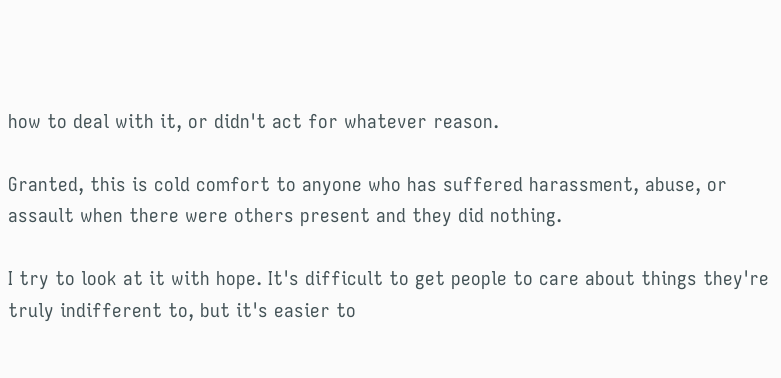how to deal with it, or didn't act for whatever reason.

Granted, this is cold comfort to anyone who has suffered harassment, abuse, or assault when there were others present and they did nothing.

I try to look at it with hope. It's difficult to get people to care about things they're truly indifferent to, but it's easier to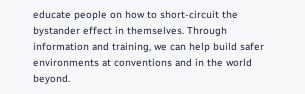educate people on how to short-circuit the bystander effect in themselves. Through information and training, we can help build safer environments at conventions and in the world beyond.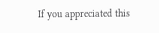If you appreciated this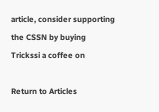article, consider supporting the CSSN by buying Trickssi a coffee on

Return to Articles